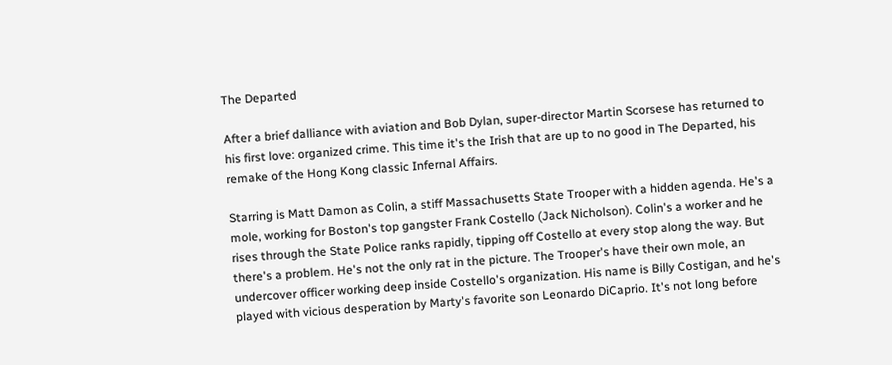The Departed

After a brief dalliance with aviation and Bob Dylan, super-director Martin Scorsese has returned to his first love: organized crime. This time it's the Irish that are up to no good in The Departed, his remake of the Hong Kong classic Infernal Affairs.

Starring is Matt Damon as Colin, a stiff Massachusetts State Trooper with a hidden agenda. He's a mole, working for Boston's top gangster Frank Costello (Jack Nicholson). Colin's a worker and he rises through the State Police ranks rapidly, tipping off Costello at every stop along the way. But there's a problem. He's not the only rat in the picture. The Trooper's have their own mole, an undercover officer working deep inside Costello's organization. His name is Billy Costigan, and he's played with vicious desperation by Marty's favorite son Leonardo DiCaprio. It's not long before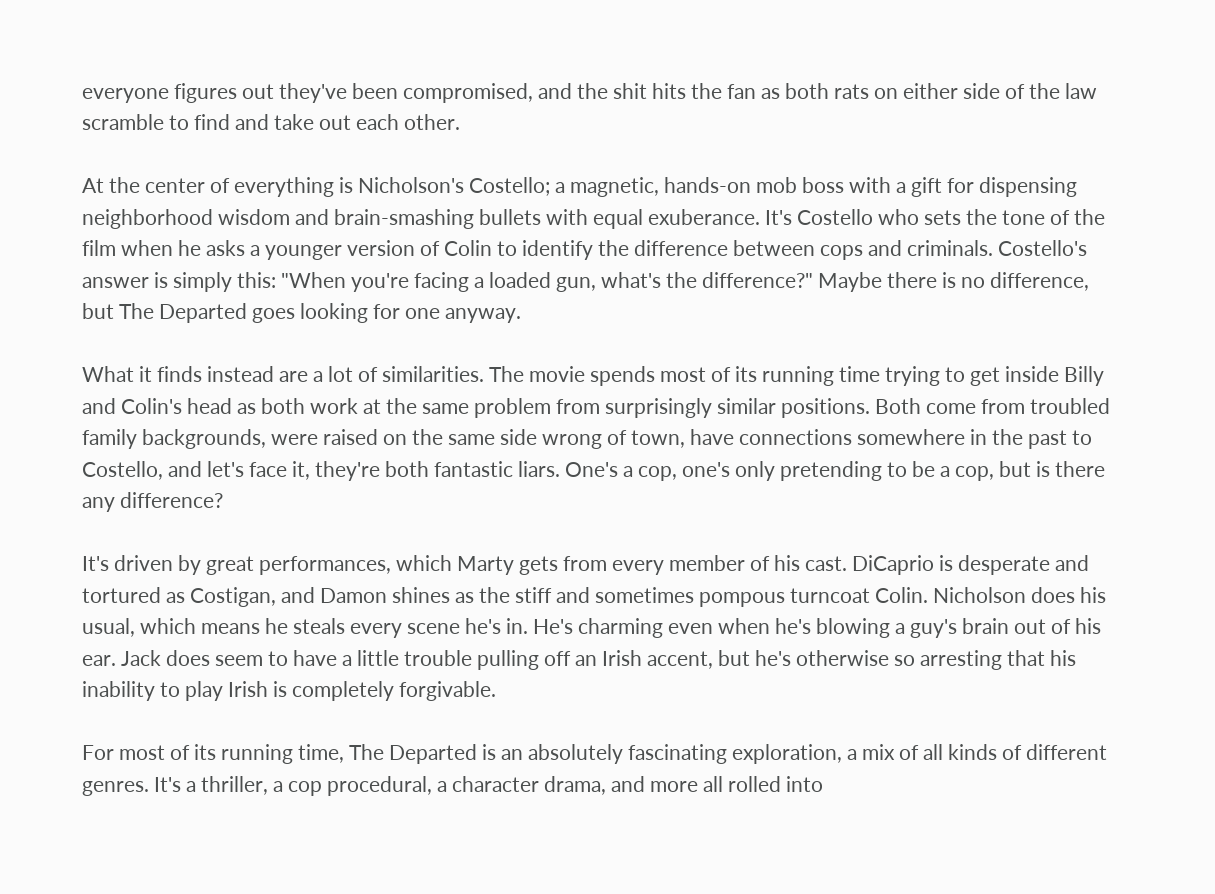everyone figures out they've been compromised, and the shit hits the fan as both rats on either side of the law scramble to find and take out each other.

At the center of everything is Nicholson's Costello; a magnetic, hands-on mob boss with a gift for dispensing neighborhood wisdom and brain-smashing bullets with equal exuberance. It's Costello who sets the tone of the film when he asks a younger version of Colin to identify the difference between cops and criminals. Costello's answer is simply this: "When you're facing a loaded gun, what's the difference?" Maybe there is no difference, but The Departed goes looking for one anyway.

What it finds instead are a lot of similarities. The movie spends most of its running time trying to get inside Billy and Colin's head as both work at the same problem from surprisingly similar positions. Both come from troubled family backgrounds, were raised on the same side wrong of town, have connections somewhere in the past to Costello, and let's face it, they're both fantastic liars. One's a cop, one's only pretending to be a cop, but is there any difference?

It's driven by great performances, which Marty gets from every member of his cast. DiCaprio is desperate and tortured as Costigan, and Damon shines as the stiff and sometimes pompous turncoat Colin. Nicholson does his usual, which means he steals every scene he's in. He's charming even when he's blowing a guy's brain out of his ear. Jack does seem to have a little trouble pulling off an Irish accent, but he's otherwise so arresting that his inability to play Irish is completely forgivable.

For most of its running time, The Departed is an absolutely fascinating exploration, a mix of all kinds of different genres. It's a thriller, a cop procedural, a character drama, and more all rolled into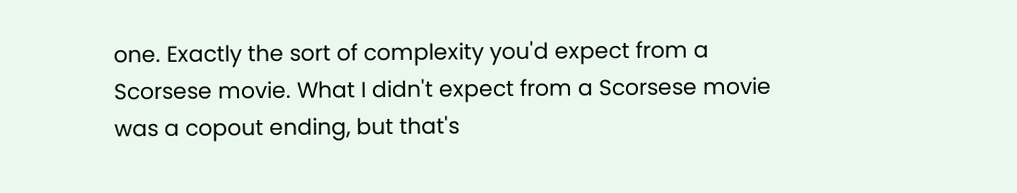one. Exactly the sort of complexity you'd expect from a Scorsese movie. What I didn't expect from a Scorsese movie was a copout ending, but that's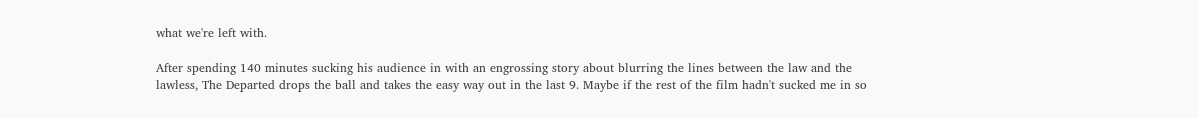what we're left with.

After spending 140 minutes sucking his audience in with an engrossing story about blurring the lines between the law and the lawless, The Departed drops the ball and takes the easy way out in the last 9. Maybe if the rest of the film hadn't sucked me in so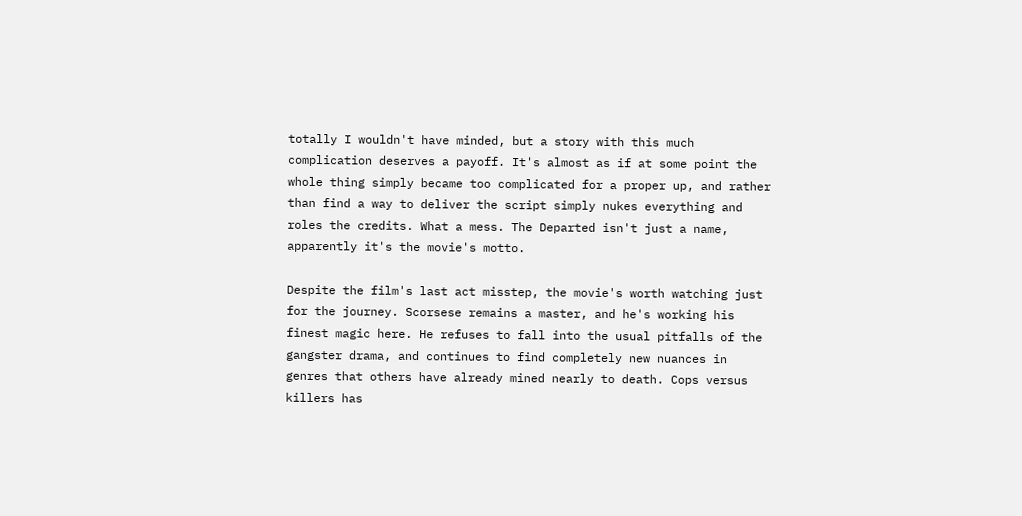totally I wouldn't have minded, but a story with this much complication deserves a payoff. It's almost as if at some point the whole thing simply became too complicated for a proper up, and rather than find a way to deliver the script simply nukes everything and roles the credits. What a mess. The Departed isn't just a name, apparently it's the movie's motto.

Despite the film's last act misstep, the movie's worth watching just for the journey. Scorsese remains a master, and he's working his finest magic here. He refuses to fall into the usual pitfalls of the gangster drama, and continues to find completely new nuances in genres that others have already mined nearly to death. Cops versus killers has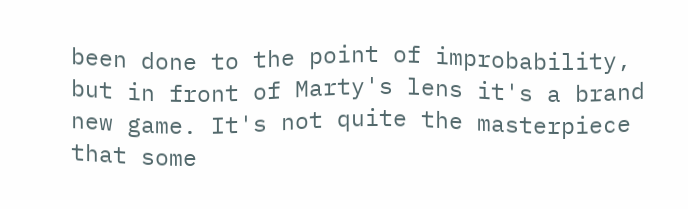been done to the point of improbability, but in front of Marty's lens it's a brand new game. It's not quite the masterpiece that some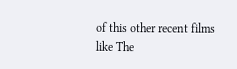of this other recent films like The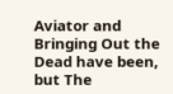Aviator and Bringing Out the Dead have been, but The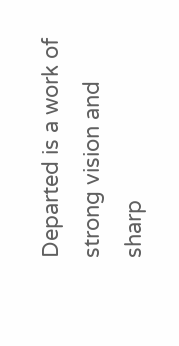Departed is a work of strong vision and sharp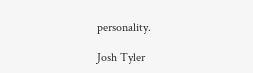personality.

Josh Tyler